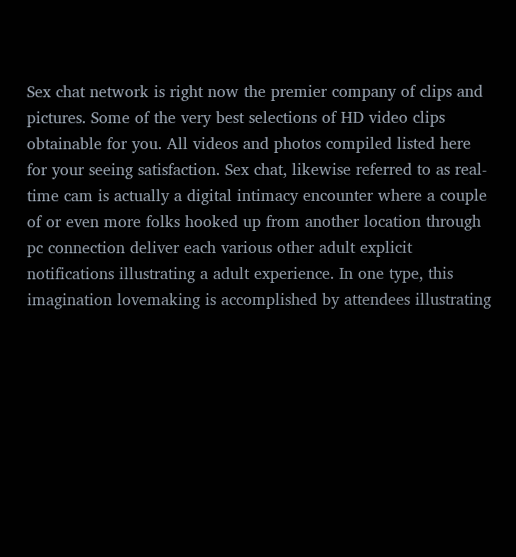Sex chat network is right now the premier company of clips and pictures. Some of the very best selections of HD video clips obtainable for you. All videos and photos compiled listed here for your seeing satisfaction. Sex chat, likewise referred to as real-time cam is actually a digital intimacy encounter where a couple of or even more folks hooked up from another location through pc connection deliver each various other adult explicit notifications illustrating a adult experience. In one type, this imagination lovemaking is accomplished by attendees illustrating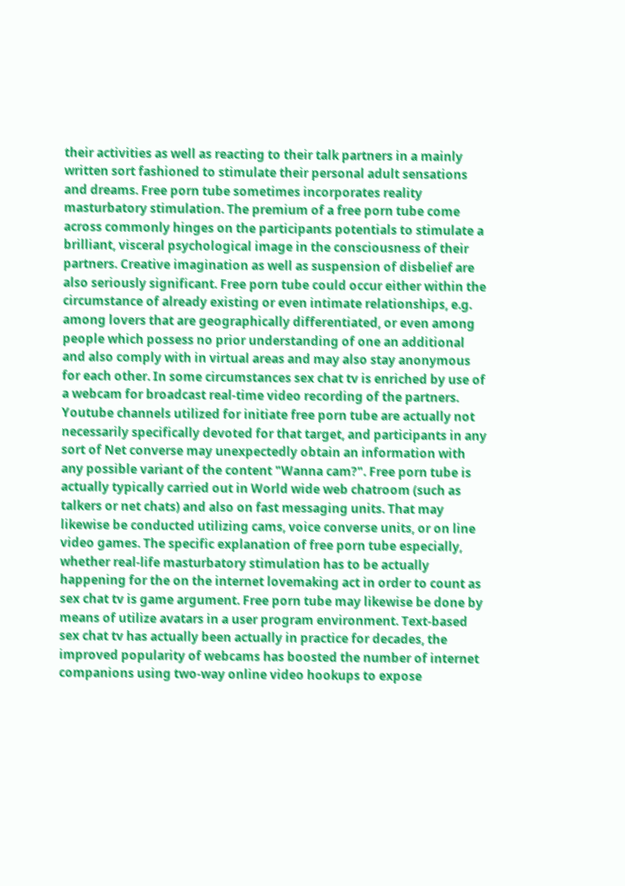their activities as well as reacting to their talk partners in a mainly written sort fashioned to stimulate their personal adult sensations and dreams. Free porn tube sometimes incorporates reality masturbatory stimulation. The premium of a free porn tube come across commonly hinges on the participants potentials to stimulate a brilliant, visceral psychological image in the consciousness of their partners. Creative imagination as well as suspension of disbelief are also seriously significant. Free porn tube could occur either within the circumstance of already existing or even intimate relationships, e.g. among lovers that are geographically differentiated, or even among people which possess no prior understanding of one an additional and also comply with in virtual areas and may also stay anonymous for each other. In some circumstances sex chat tv is enriched by use of a webcam for broadcast real-time video recording of the partners. Youtube channels utilized for initiate free porn tube are actually not necessarily specifically devoted for that target, and participants in any sort of Net converse may unexpectedly obtain an information with any possible variant of the content "Wanna cam?". Free porn tube is actually typically carried out in World wide web chatroom (such as talkers or net chats) and also on fast messaging units. That may likewise be conducted utilizing cams, voice converse units, or on line video games. The specific explanation of free porn tube especially, whether real-life masturbatory stimulation has to be actually happening for the on the internet lovemaking act in order to count as sex chat tv is game argument. Free porn tube may likewise be done by means of utilize avatars in a user program environment. Text-based sex chat tv has actually been actually in practice for decades, the improved popularity of webcams has boosted the number of internet companions using two-way online video hookups to expose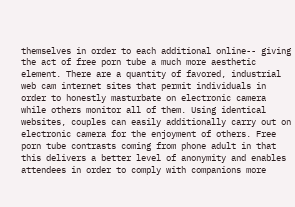themselves in order to each additional online-- giving the act of free porn tube a much more aesthetic element. There are a quantity of favored, industrial web cam internet sites that permit individuals in order to honestly masturbate on electronic camera while others monitor all of them. Using identical websites, couples can easily additionally carry out on electronic camera for the enjoyment of others. Free porn tube contrasts coming from phone adult in that this delivers a better level of anonymity and enables attendees in order to comply with companions more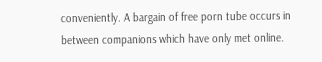conveniently. A bargain of free porn tube occurs in between companions which have only met online.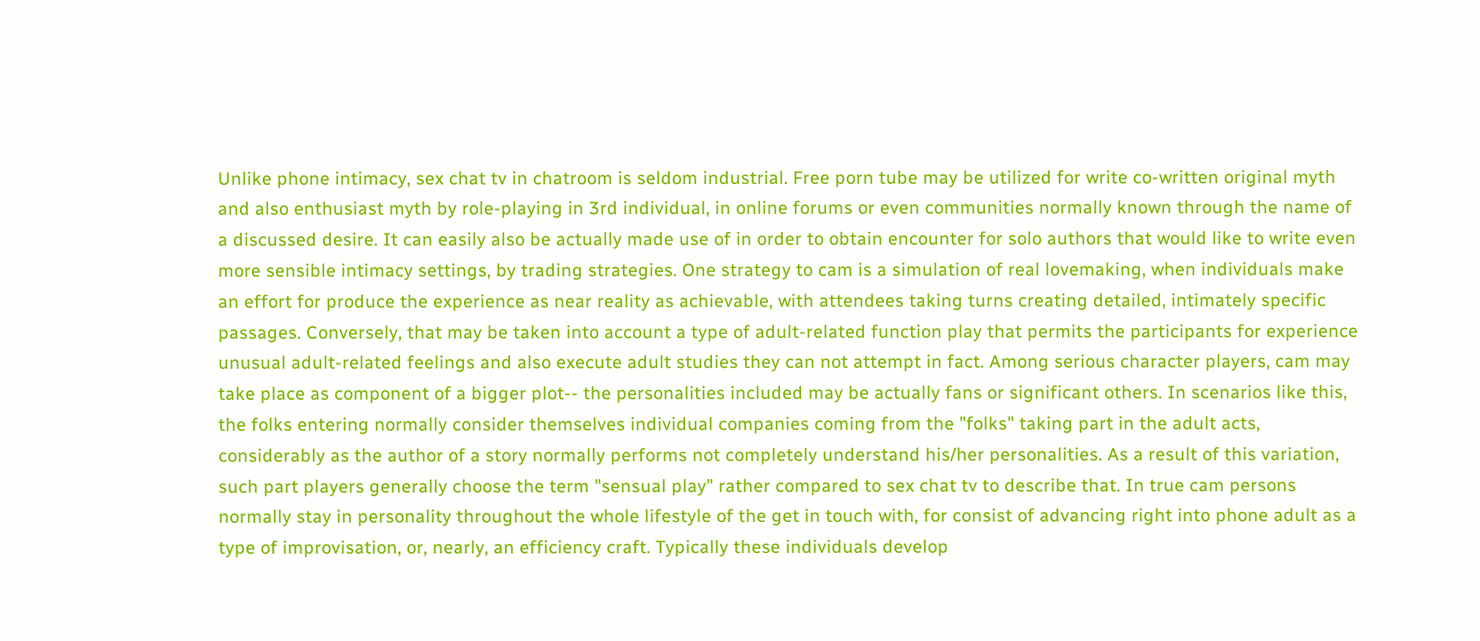Unlike phone intimacy, sex chat tv in chatroom is seldom industrial. Free porn tube may be utilized for write co-written original myth and also enthusiast myth by role-playing in 3rd individual, in online forums or even communities normally known through the name of a discussed desire. It can easily also be actually made use of in order to obtain encounter for solo authors that would like to write even more sensible intimacy settings, by trading strategies. One strategy to cam is a simulation of real lovemaking, when individuals make an effort for produce the experience as near reality as achievable, with attendees taking turns creating detailed, intimately specific passages. Conversely, that may be taken into account a type of adult-related function play that permits the participants for experience unusual adult-related feelings and also execute adult studies they can not attempt in fact. Among serious character players, cam may take place as component of a bigger plot-- the personalities included may be actually fans or significant others. In scenarios like this, the folks entering normally consider themselves individual companies coming from the "folks" taking part in the adult acts, considerably as the author of a story normally performs not completely understand his/her personalities. As a result of this variation, such part players generally choose the term "sensual play" rather compared to sex chat tv to describe that. In true cam persons normally stay in personality throughout the whole lifestyle of the get in touch with, for consist of advancing right into phone adult as a type of improvisation, or, nearly, an efficiency craft. Typically these individuals develop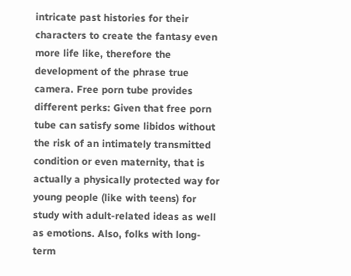intricate past histories for their characters to create the fantasy even more life like, therefore the development of the phrase true camera. Free porn tube provides different perks: Given that free porn tube can satisfy some libidos without the risk of an intimately transmitted condition or even maternity, that is actually a physically protected way for young people (like with teens) for study with adult-related ideas as well as emotions. Also, folks with long-term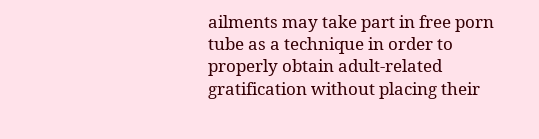ailments may take part in free porn tube as a technique in order to properly obtain adult-related gratification without placing their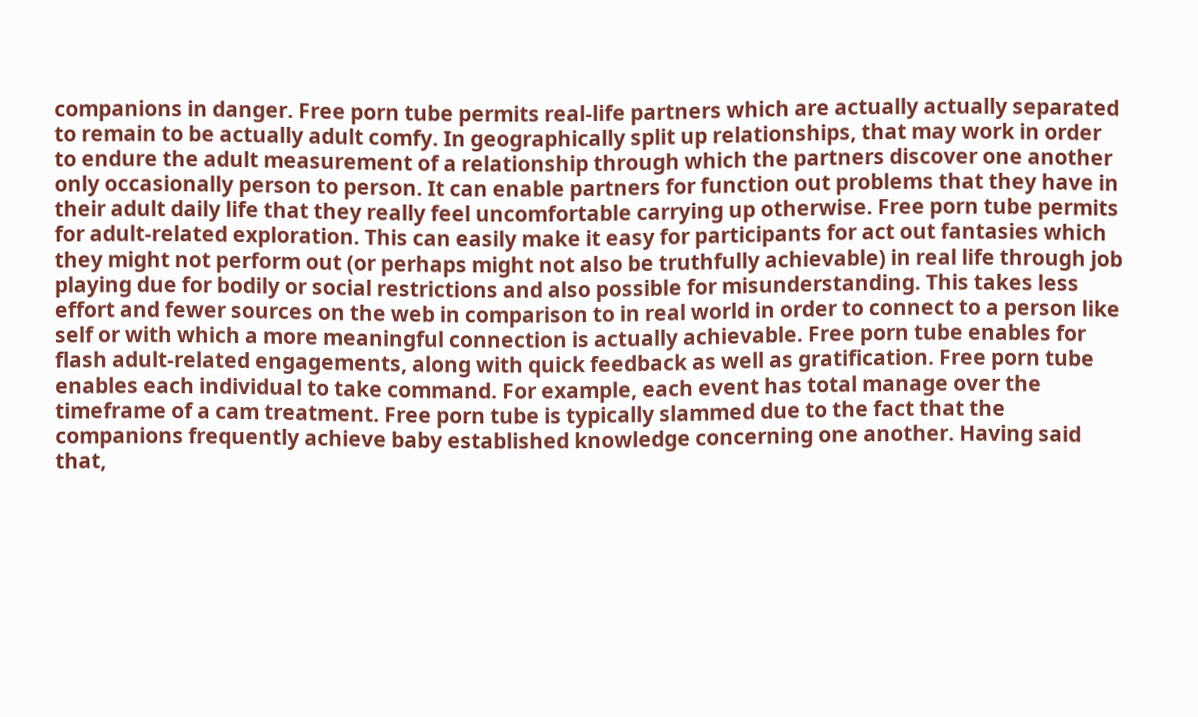companions in danger. Free porn tube permits real-life partners which are actually actually separated to remain to be actually adult comfy. In geographically split up relationships, that may work in order to endure the adult measurement of a relationship through which the partners discover one another only occasionally person to person. It can enable partners for function out problems that they have in their adult daily life that they really feel uncomfortable carrying up otherwise. Free porn tube permits for adult-related exploration. This can easily make it easy for participants for act out fantasies which they might not perform out (or perhaps might not also be truthfully achievable) in real life through job playing due for bodily or social restrictions and also possible for misunderstanding. This takes less effort and fewer sources on the web in comparison to in real world in order to connect to a person like self or with which a more meaningful connection is actually achievable. Free porn tube enables for flash adult-related engagements, along with quick feedback as well as gratification. Free porn tube enables each individual to take command. For example, each event has total manage over the timeframe of a cam treatment. Free porn tube is typically slammed due to the fact that the companions frequently achieve baby established knowledge concerning one another. Having said that,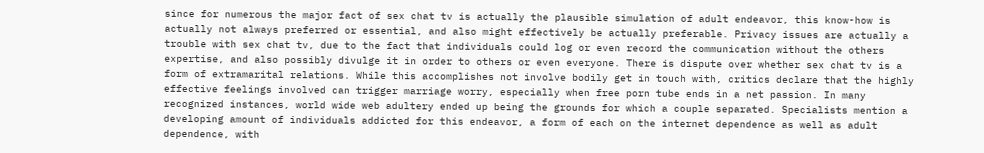since for numerous the major fact of sex chat tv is actually the plausible simulation of adult endeavor, this know-how is actually not always preferred or essential, and also might effectively be actually preferable. Privacy issues are actually a trouble with sex chat tv, due to the fact that individuals could log or even record the communication without the others expertise, and also possibly divulge it in order to others or even everyone. There is dispute over whether sex chat tv is a form of extramarital relations. While this accomplishes not involve bodily get in touch with, critics declare that the highly effective feelings involved can trigger marriage worry, especially when free porn tube ends in a net passion. In many recognized instances, world wide web adultery ended up being the grounds for which a couple separated. Specialists mention a developing amount of individuals addicted for this endeavor, a form of each on the internet dependence as well as adult dependence, with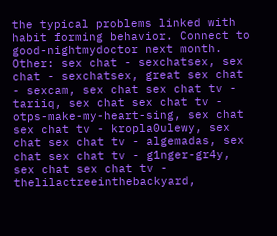the typical problems linked with habit forming behavior. Connect to good-nightmydoctor next month.
Other: sex chat - sexchatsex, sex chat - sexchatsex, great sex chat - sexcam, sex chat sex chat tv - tariiq, sex chat sex chat tv - otps-make-my-heart-sing, sex chat sex chat tv - kropla0ulewy, sex chat sex chat tv - algemadas, sex chat sex chat tv - g1nger-gr4y, sex chat sex chat tv - thelilactreeinthebackyard,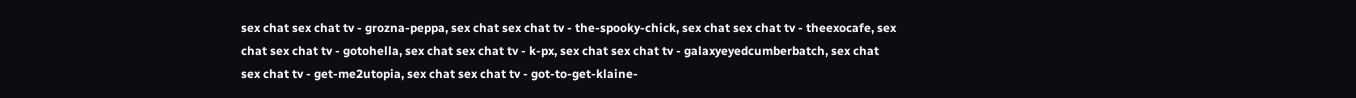sex chat sex chat tv - grozna-peppa, sex chat sex chat tv - the-spooky-chick, sex chat sex chat tv - theexocafe, sex chat sex chat tv - gotohella, sex chat sex chat tv - k-px, sex chat sex chat tv - galaxyeyedcumberbatch, sex chat sex chat tv - get-me2utopia, sex chat sex chat tv - got-to-get-klaine-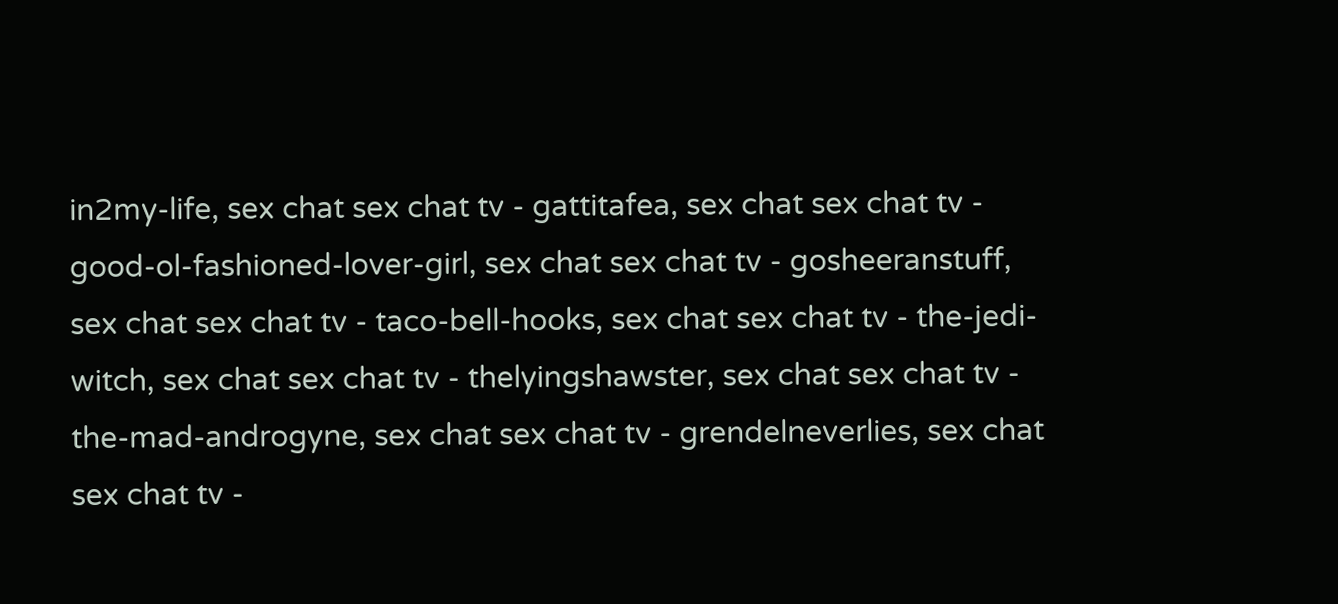in2my-life, sex chat sex chat tv - gattitafea, sex chat sex chat tv - good-ol-fashioned-lover-girl, sex chat sex chat tv - gosheeranstuff, sex chat sex chat tv - taco-bell-hooks, sex chat sex chat tv - the-jedi-witch, sex chat sex chat tv - thelyingshawster, sex chat sex chat tv - the-mad-androgyne, sex chat sex chat tv - grendelneverlies, sex chat sex chat tv -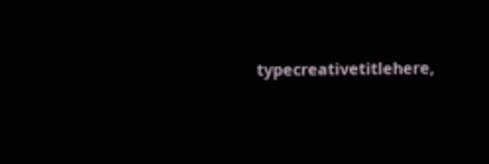typecreativetitlehere,